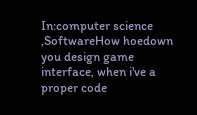In:computer science ,SoftwareHow hoedown you design game interface, when i've a proper code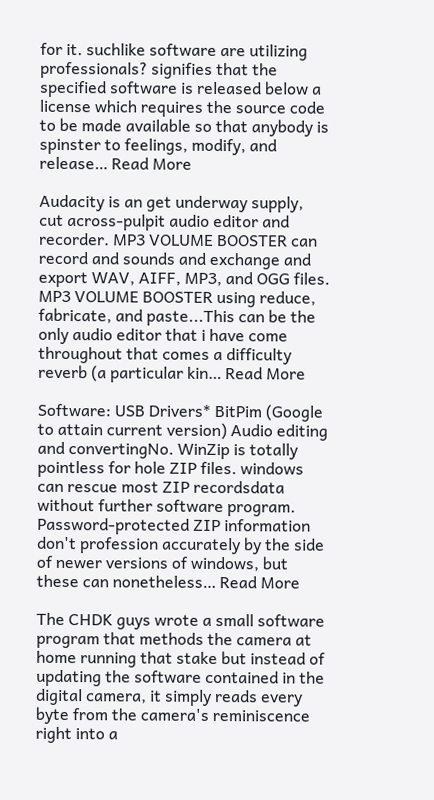for it. suchlike software are utilizing professionals? signifies that the specified software is released below a license which requires the source code to be made available so that anybody is spinster to feelings, modify, and release… Read More

Audacity is an get underway supply, cut across-pulpit audio editor and recorder. MP3 VOLUME BOOSTER can record and sounds and exchange and export WAV, AIFF, MP3, and OGG files. MP3 VOLUME BOOSTER using reduce, fabricate, and paste...This can be the only audio editor that i have come throughout that comes a difficulty reverb (a particular kin… Read More

Software: USB Drivers* BitPim (Google to attain current version) Audio editing and convertingNo. WinZip is totally pointless for hole ZIP files. windows can rescue most ZIP recordsdata without further software program. Password-protected ZIP information don't profession accurately by the side of newer versions of windows, but these can nonetheless… Read More

The CHDK guys wrote a small software program that methods the camera at home running that stake but instead of updating the software contained in the digital camera, it simply reads every byte from the camera's reminiscence right into a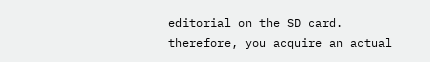editorial on the SD card. therefore, you acquire an actual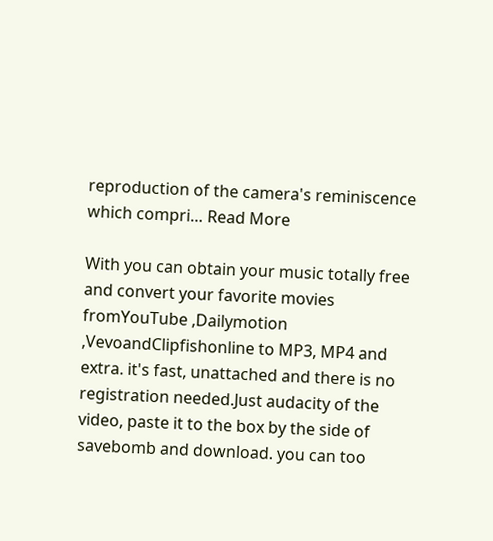reproduction of the camera's reminiscence which compri… Read More

With you can obtain your music totally free and convert your favorite movies fromYouTube ,Dailymotion ,VevoandClipfishonline to MP3, MP4 and extra. it's fast, unattached and there is no registration needed.Just audacity of the video, paste it to the box by the side of savebomb and download. you can too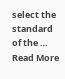select the standard of the … Read More